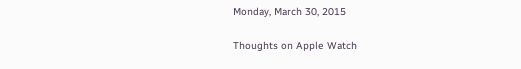Monday, March 30, 2015

Thoughts on Apple Watch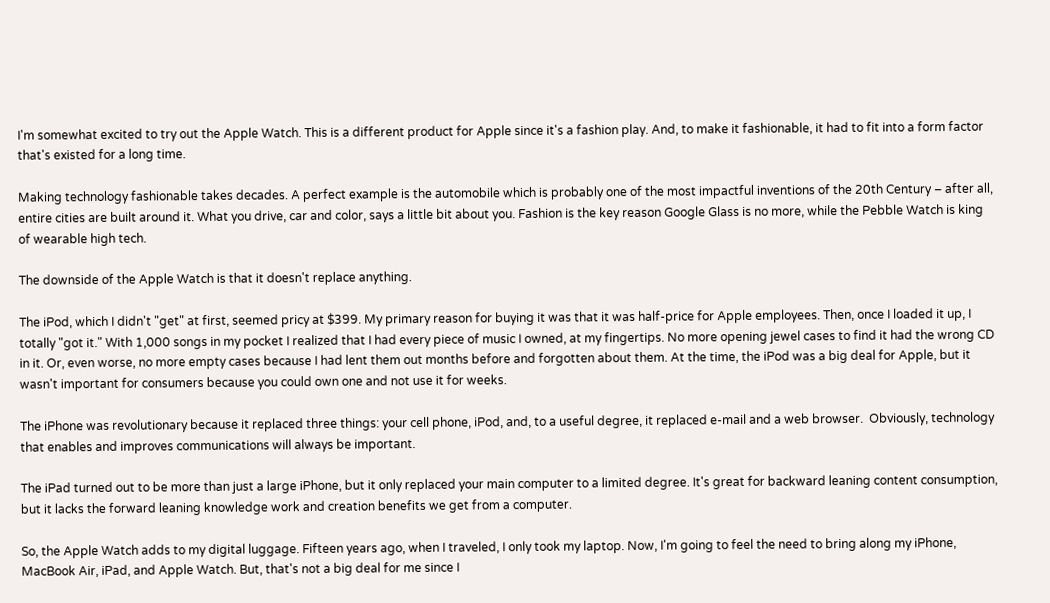I'm somewhat excited to try out the Apple Watch. This is a different product for Apple since it's a fashion play. And, to make it fashionable, it had to fit into a form factor that's existed for a long time.

Making technology fashionable takes decades. A perfect example is the automobile which is probably one of the most impactful inventions of the 20th Century – after all, entire cities are built around it. What you drive, car and color, says a little bit about you. Fashion is the key reason Google Glass is no more, while the Pebble Watch is king of wearable high tech.

The downside of the Apple Watch is that it doesn't replace anything.

The iPod, which I didn't "get" at first, seemed pricy at $399. My primary reason for buying it was that it was half-price for Apple employees. Then, once I loaded it up, I totally "got it." With 1,000 songs in my pocket I realized that I had every piece of music I owned, at my fingertips. No more opening jewel cases to find it had the wrong CD in it. Or, even worse, no more empty cases because I had lent them out months before and forgotten about them. At the time, the iPod was a big deal for Apple, but it wasn't important for consumers because you could own one and not use it for weeks.

The iPhone was revolutionary because it replaced three things: your cell phone, iPod, and, to a useful degree, it replaced e-mail and a web browser.  Obviously, technology that enables and improves communications will always be important.

The iPad turned out to be more than just a large iPhone, but it only replaced your main computer to a limited degree. It's great for backward leaning content consumption, but it lacks the forward leaning knowledge work and creation benefits we get from a computer.

So, the Apple Watch adds to my digital luggage. Fifteen years ago, when I traveled, I only took my laptop. Now, I'm going to feel the need to bring along my iPhone, MacBook Air, iPad, and Apple Watch. But, that's not a big deal for me since I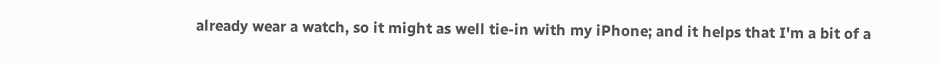already wear a watch, so it might as well tie-in with my iPhone; and it helps that I'm a bit of a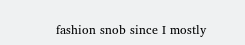fashion snob since I mostly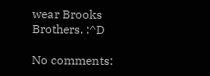wear Brooks Brothers. :^D

No comments: